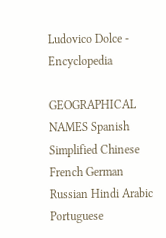Ludovico Dolce - Encyclopedia

GEOGRAPHICAL NAMES Spanish Simplified Chinese French German Russian Hindi Arabic Portuguese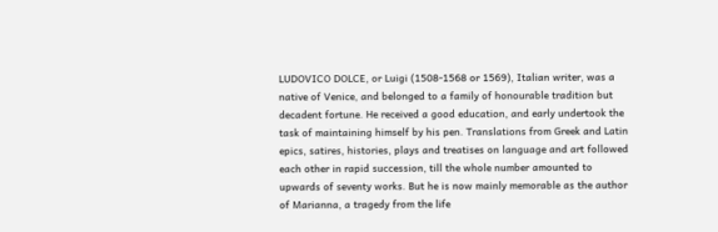LUDOVICO DOLCE, or Luigi (1508-1568 or 1569), Italian writer, was a native of Venice, and belonged to a family of honourable tradition but decadent fortune. He received a good education, and early undertook the task of maintaining himself by his pen. Translations from Greek and Latin epics, satires, histories, plays and treatises on language and art followed each other in rapid succession, till the whole number amounted to upwards of seventy works. But he is now mainly memorable as the author of Marianna, a tragedy from the life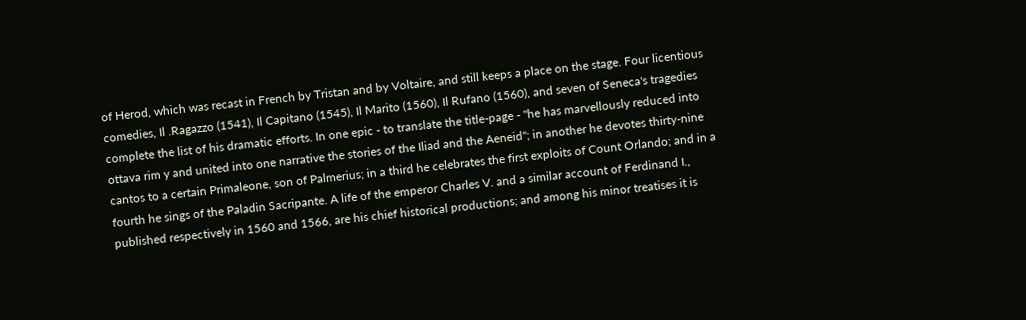of Herod, which was recast in French by Tristan and by Voltaire, and still keeps a place on the stage. Four licentious comedies, Il .Ragazzo (1541), Il Capitano (1545), Il Marito (1560), Il Rufano (1560), and seven of Seneca's tragedies complete the list of his dramatic efforts. In one epic - to translate the title-page - "he has marvellously reduced into ottava rim y and united into one narrative the stories of the Iliad and the Aeneid"; in another he devotes thirty-nine cantos to a certain Primaleone, son of Palmerius; in a third he celebrates the first exploits of Count Orlando; and in a fourth he sings of the Paladin Sacripante. A life of the emperor Charles V. and a similar account of Ferdinand I., published respectively in 1560 and 1566, are his chief historical productions; and among his minor treatises it is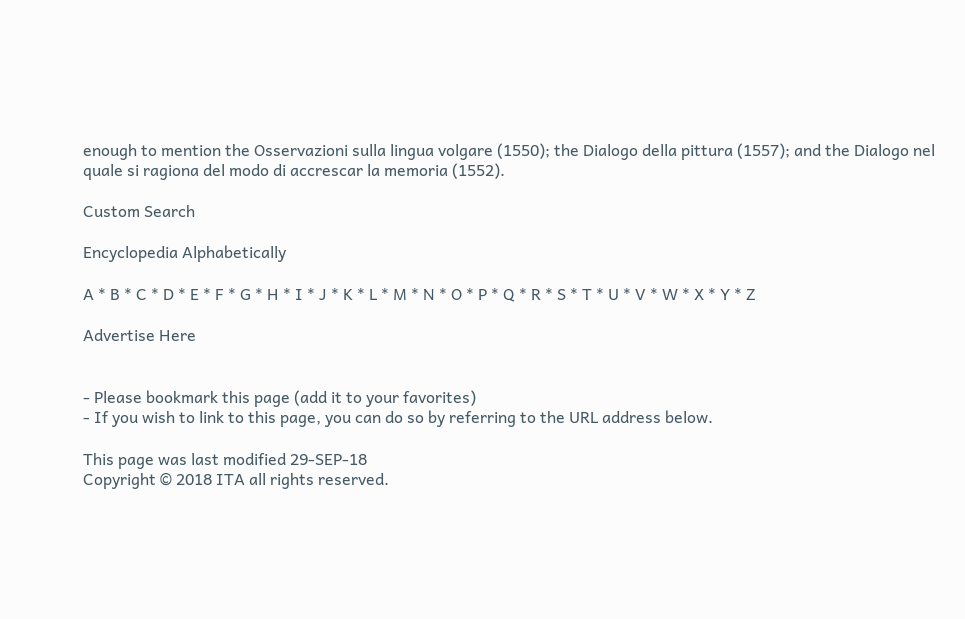enough to mention the Osservazioni sulla lingua volgare (1550); the Dialogo della pittura (1557); and the Dialogo nel quale si ragiona del modo di accrescar la memoria (1552).

Custom Search

Encyclopedia Alphabetically

A * B * C * D * E * F * G * H * I * J * K * L * M * N * O * P * Q * R * S * T * U * V * W * X * Y * Z

Advertise Here


- Please bookmark this page (add it to your favorites)
- If you wish to link to this page, you can do so by referring to the URL address below.

This page was last modified 29-SEP-18
Copyright © 2018 ITA all rights reserved.